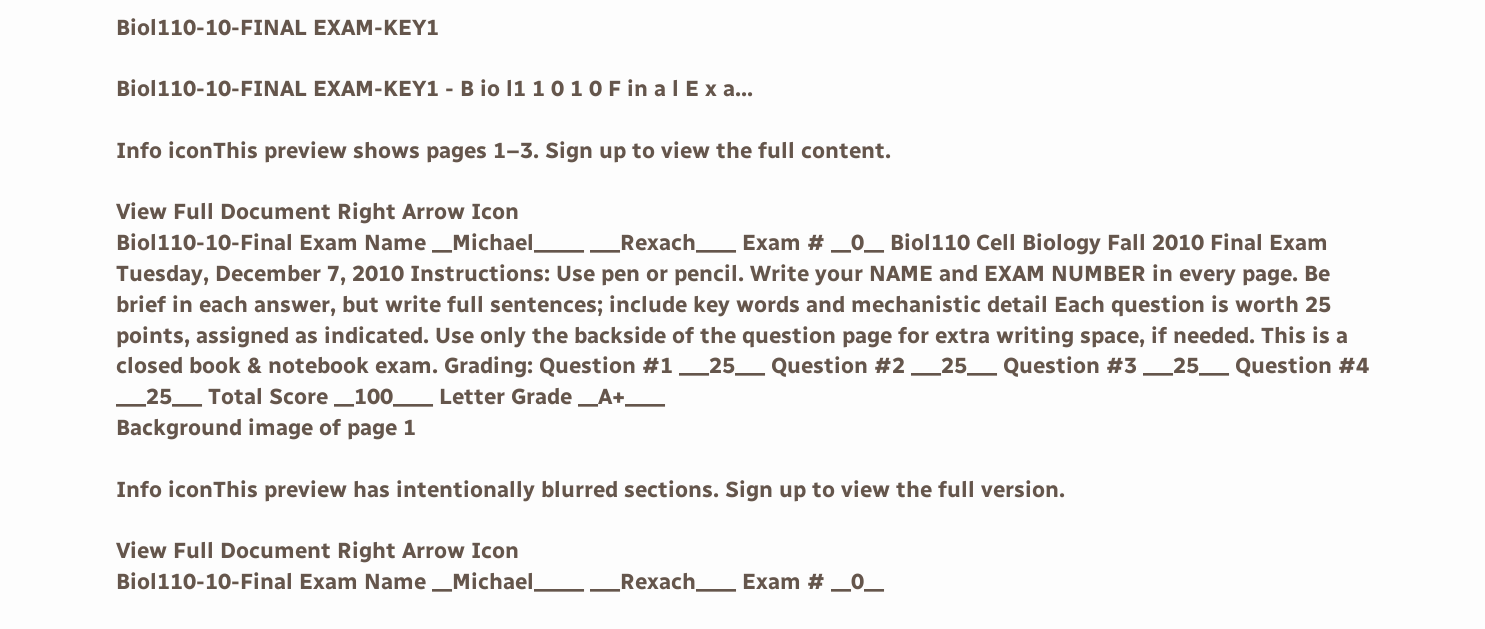Biol110-10-FINAL EXAM-KEY1

Biol110-10-FINAL EXAM-KEY1 - B io l1 1 0 1 0 F in a l E x a...

Info iconThis preview shows pages 1–3. Sign up to view the full content.

View Full Document Right Arrow Icon
Biol110-10-Final Exam Name __Michael_____ ___Rexach____ Exam # __0__ Biol110 Cell Biology Fall 2010 Final Exam Tuesday, December 7, 2010 Instructions: Use pen or pencil. Write your NAME and EXAM NUMBER in every page. Be brief in each answer, but write full sentences; include key words and mechanistic detail Each question is worth 25 points, assigned as indicated. Use only the backside of the question page for extra writing space, if needed. This is a closed book & notebook exam. Grading: Question #1 ___25___ Question #2 ___25___ Question #3 ___25___ Question #4 ___25___ Total Score __100____ Letter Grade __A+____
Background image of page 1

Info iconThis preview has intentionally blurred sections. Sign up to view the full version.

View Full Document Right Arrow Icon
Biol110-10-Final Exam Name __Michael_____ ___Rexach____ Exam # __0__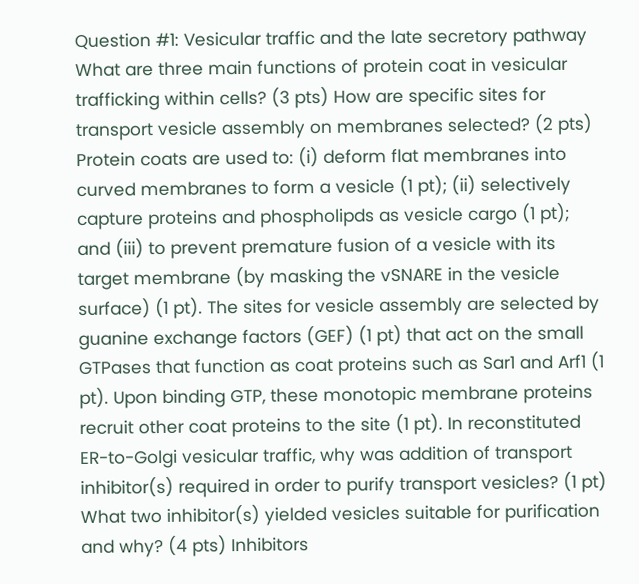Question #1: Vesicular traffic and the late secretory pathway What are three main functions of protein coat in vesicular trafficking within cells? (3 pts) How are specific sites for transport vesicle assembly on membranes selected? (2 pts) Protein coats are used to: (i) deform flat membranes into curved membranes to form a vesicle (1 pt); (ii) selectively capture proteins and phospholipds as vesicle cargo (1 pt); and (iii) to prevent premature fusion of a vesicle with its target membrane (by masking the vSNARE in the vesicle surface) (1 pt). The sites for vesicle assembly are selected by guanine exchange factors (GEF) (1 pt) that act on the small GTPases that function as coat proteins such as Sar1 and Arf1 (1 pt). Upon binding GTP, these monotopic membrane proteins recruit other coat proteins to the site (1 pt). In reconstituted ER-to-Golgi vesicular traffic, why was addition of transport inhibitor(s) required in order to purify transport vesicles? (1 pt) What two inhibitor(s) yielded vesicles suitable for purification and why? (4 pts) Inhibitors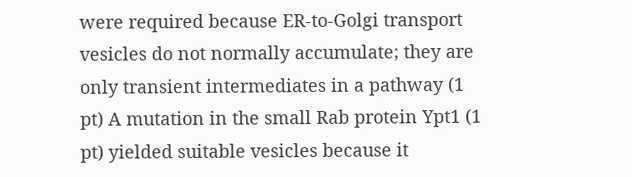were required because ER-to-Golgi transport vesicles do not normally accumulate; they are only transient intermediates in a pathway (1 pt) A mutation in the small Rab protein Ypt1 (1 pt) yielded suitable vesicles because it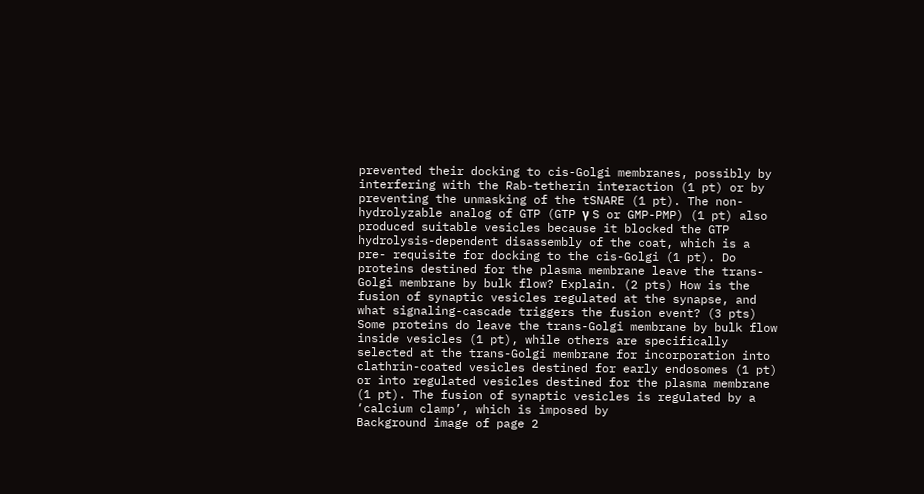prevented their docking to cis-Golgi membranes, possibly by interfering with the Rab-tetherin interaction (1 pt) or by preventing the unmasking of the tSNARE (1 pt). The non-hydrolyzable analog of GTP (GTP γ S or GMP-PMP) (1 pt) also produced suitable vesicles because it blocked the GTP hydrolysis-dependent disassembly of the coat, which is a pre- requisite for docking to the cis-Golgi (1 pt). Do proteins destined for the plasma membrane leave the trans-Golgi membrane by bulk flow? Explain. (2 pts) How is the fusion of synaptic vesicles regulated at the synapse, and what signaling-cascade triggers the fusion event? (3 pts) Some proteins do leave the trans-Golgi membrane by bulk flow inside vesicles (1 pt), while others are specifically selected at the trans-Golgi membrane for incorporation into clathrin-coated vesicles destined for early endosomes (1 pt) or into regulated vesicles destined for the plasma membrane (1 pt). The fusion of synaptic vesicles is regulated by a ‘calcium clamp’, which is imposed by
Background image of page 2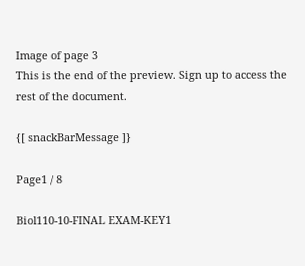Image of page 3
This is the end of the preview. Sign up to access the rest of the document.

{[ snackBarMessage ]}

Page1 / 8

Biol110-10-FINAL EXAM-KEY1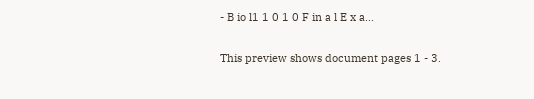- B io l1 1 0 1 0 F in a l E x a...

This preview shows document pages 1 - 3.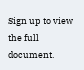Sign up to view the full document.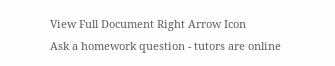View Full Document Right Arrow Icon
Ask a homework question - tutors are online